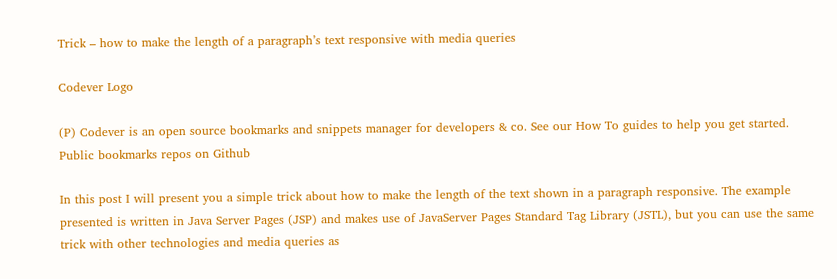Trick – how to make the length of a paragraph’s text responsive with media queries

Codever Logo

(P) Codever is an open source bookmarks and snippets manager for developers & co. See our How To guides to help you get started. Public bookmarks repos on Github

In this post I will present you a simple trick about how to make the length of the text shown in a paragraph responsive. The example presented is written in Java Server Pages (JSP) and makes use of JavaServer Pages Standard Tag Library (JSTL), but you can use the same trick with other technologies and media queries as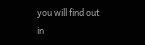you will find out in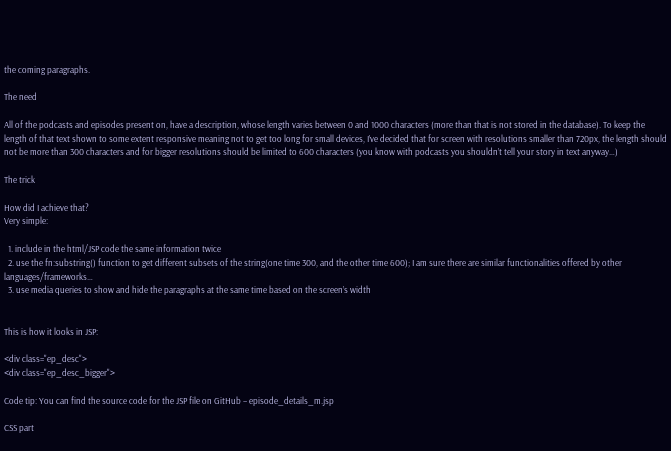the coming paragraphs.

The need

All of the podcasts and episodes present on, have a description, whose length varies between 0 and 1000 characters (more than that is not stored in the database). To keep the length of that text shown to some extent responsive meaning not to get too long for small devices, I’ve decided that for screen with resolutions smaller than 720px, the length should not be more than 300 characters and for bigger resolutions should be limited to 600 characters (you know with podcasts you shouldn’t tell your story in text anyway…)

The trick

How did I achieve that?
Very simple:

  1. include in the html/JSP code the same information twice
  2. use the fn:substring() function to get different subsets of the string(one time 300, and the other time 600); I am sure there are similar functionalities offered by other languages/frameworks…
  3. use media queries to show and hide the paragraphs at the same time based on the screen’s width


This is how it looks in JSP:

<div class="ep_desc">
<div class="ep_desc_bigger">

Code tip: You can find the source code for the JSP file on GitHub – episode_details_m.jsp

CSS part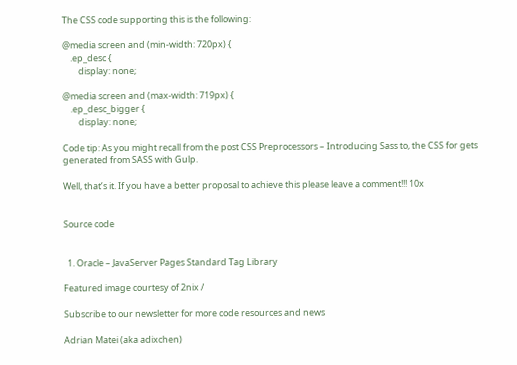The CSS code supporting this is the following:

@media screen and (min-width: 720px) {
    .ep_desc {
        display: none;

@media screen and (max-width: 719px) {
    .ep_desc_bigger {
        display: none;

Code tip: As you might recall from the post CSS Preprocessors – Introducing Sass to, the CSS for gets generated from SASS with Gulp.

Well, that’s it. If you have a better proposal to achieve this please leave a comment!!! 10x


Source code


  1. Oracle – JavaServer Pages Standard Tag Library

Featured image courtesy of 2nix /

Subscribe to our newsletter for more code resources and news

Adrian Matei (aka adixchen)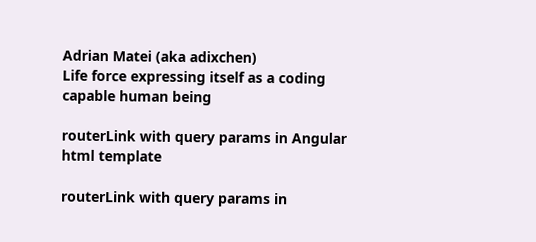Adrian Matei (aka adixchen)
Life force expressing itself as a coding capable human being

routerLink with query params in Angular html template

routerLink with query params in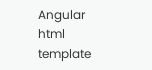Angular html template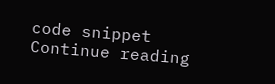code snippet Continue reading